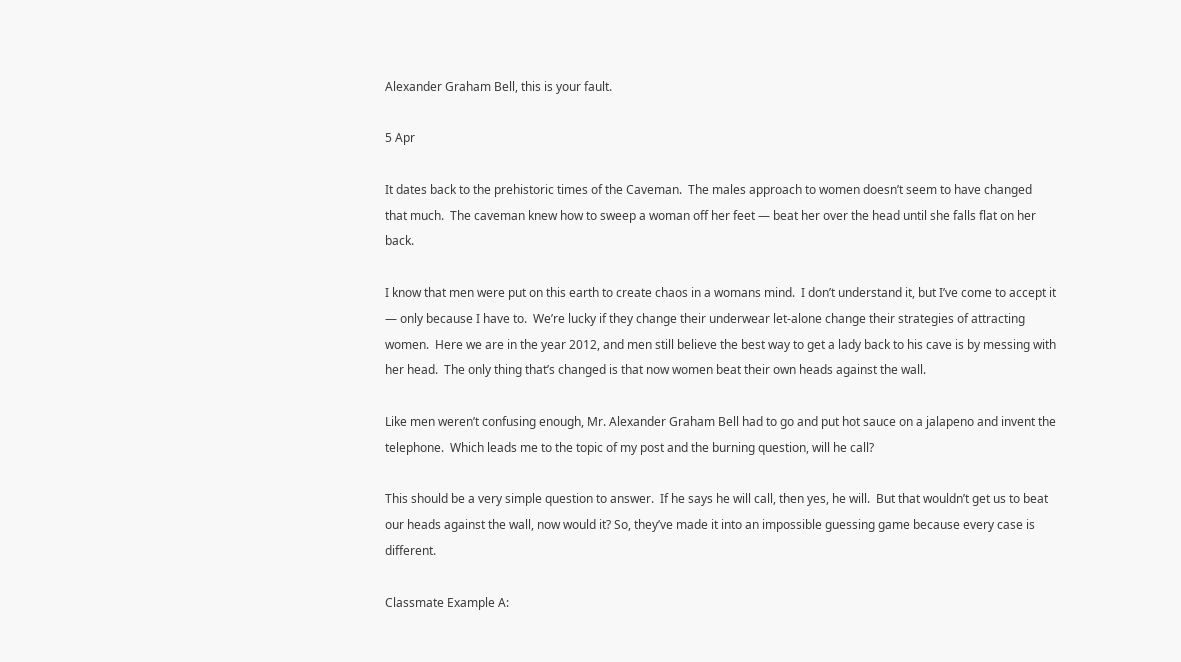Alexander Graham Bell, this is your fault.

5 Apr

It dates back to the prehistoric times of the Caveman.  The males approach to women doesn’t seem to have changed that much.  The caveman knew how to sweep a woman off her feet — beat her over the head until she falls flat on her back.

I know that men were put on this earth to create chaos in a womans mind.  I don’t understand it, but I’ve come to accept it — only because I have to.  We’re lucky if they change their underwear let-alone change their strategies of attracting women.  Here we are in the year 2012, and men still believe the best way to get a lady back to his cave is by messing with her head.  The only thing that’s changed is that now women beat their own heads against the wall.

Like men weren’t confusing enough, Mr. Alexander Graham Bell had to go and put hot sauce on a jalapeno and invent the telephone.  Which leads me to the topic of my post and the burning question, will he call?

This should be a very simple question to answer.  If he says he will call, then yes, he will.  But that wouldn’t get us to beat our heads against the wall, now would it? So, they’ve made it into an impossible guessing game because every case is different.

Classmate Example A: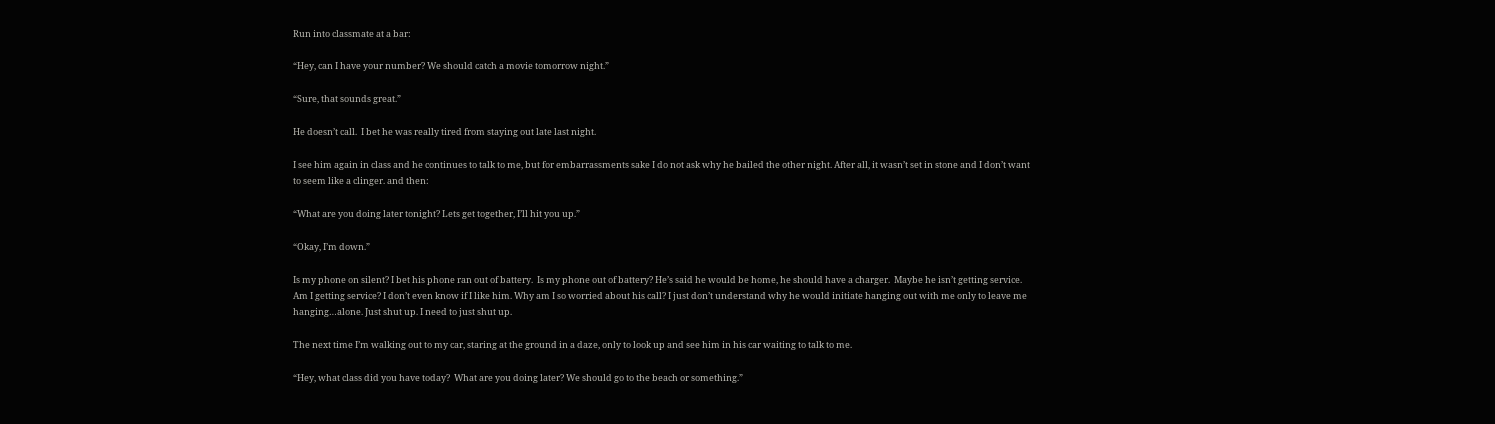Run into classmate at a bar:

“Hey, can I have your number? We should catch a movie tomorrow night.”

“Sure, that sounds great.”

He doesn’t call.  I bet he was really tired from staying out late last night.

I see him again in class and he continues to talk to me, but for embarrassments sake I do not ask why he bailed the other night. After all, it wasn’t set in stone and I don’t want to seem like a clinger. and then:

“What are you doing later tonight? Lets get together, I’ll hit you up.”

“Okay, I’m down.”

Is my phone on silent? I bet his phone ran out of battery.  Is my phone out of battery? He’s said he would be home, he should have a charger.  Maybe he isn’t getting service.  Am I getting service? I don’t even know if I like him. Why am I so worried about his call? I just don’t understand why he would initiate hanging out with me only to leave me hanging…alone. Just shut up. I need to just shut up.

The next time I’m walking out to my car, staring at the ground in a daze, only to look up and see him in his car waiting to talk to me.

“Hey, what class did you have today?  What are you doing later? We should go to the beach or something.”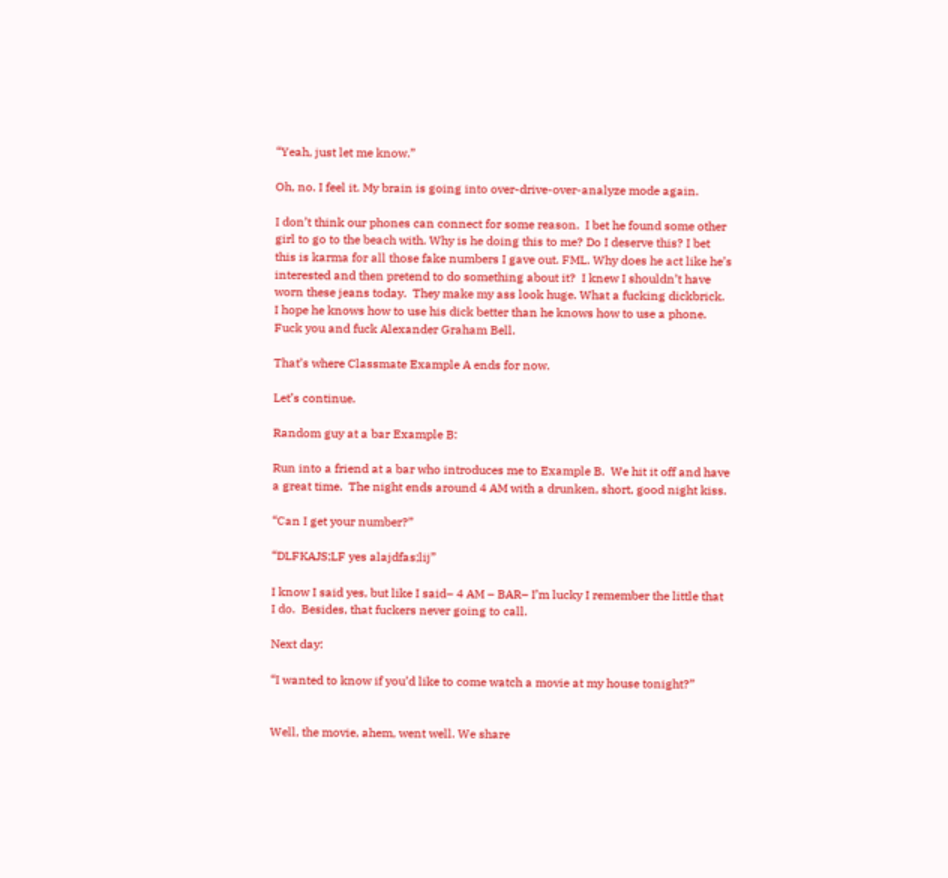“Yeah, just let me know.”

Oh, no. I feel it. My brain is going into over-drive-over-analyze mode again.

I don’t think our phones can connect for some reason.  I bet he found some other girl to go to the beach with. Why is he doing this to me? Do I deserve this? I bet this is karma for all those fake numbers I gave out. FML. Why does he act like he’s interested and then pretend to do something about it?  I knew I shouldn’t have worn these jeans today.  They make my ass look huge. What a fucking dickbrick.  I hope he knows how to use his dick better than he knows how to use a phone.   Fuck you and fuck Alexander Graham Bell.

That’s where Classmate Example A ends for now.

Let’s continue.

Random guy at a bar Example B:

Run into a friend at a bar who introduces me to Example B.  We hit it off and have a great time.  The night ends around 4 AM with a drunken, short, good night kiss.

“Can I get your number?”

“DLFKAJS;LF yes alajdfas;lij”

I know I said yes, but like I said– 4 AM – BAR– I’m lucky I remember the little that I do.  Besides, that fuckers never going to call.

Next day:

“I wanted to know if you’d like to come watch a movie at my house tonight?”


Well, the movie, ahem, went well. We share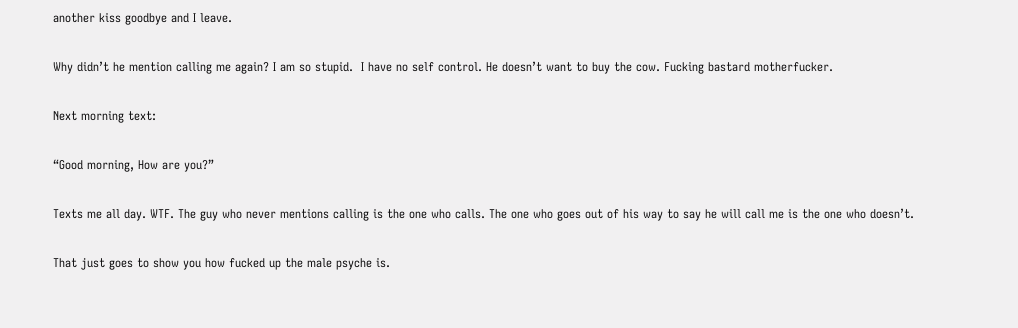another kiss goodbye and I leave.

Why didn’t he mention calling me again? I am so stupid.  I have no self control. He doesn’t want to buy the cow. Fucking bastard motherfucker.

Next morning text:

“Good morning, How are you?”

Texts me all day. WTF. The guy who never mentions calling is the one who calls. The one who goes out of his way to say he will call me is the one who doesn’t.

That just goes to show you how fucked up the male psyche is.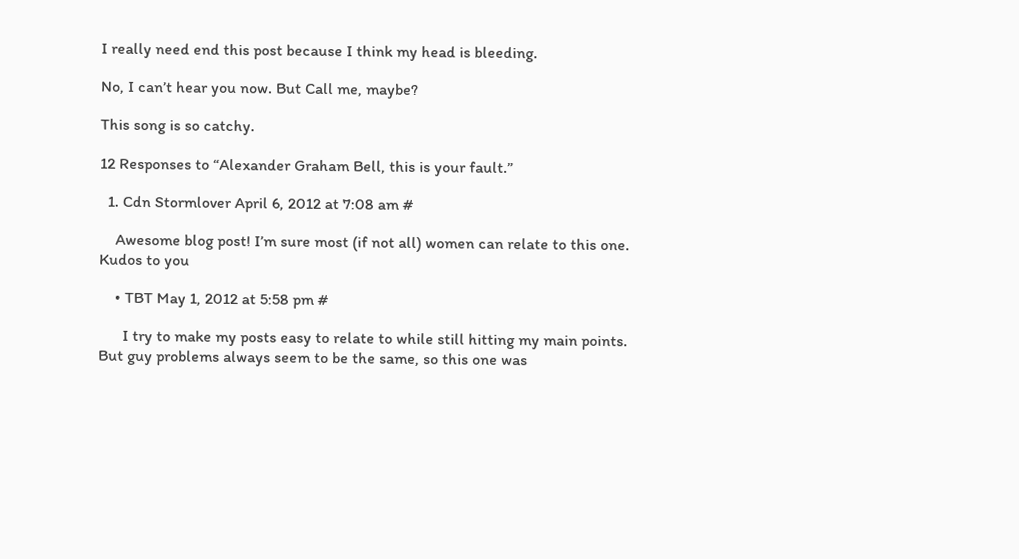I really need end this post because I think my head is bleeding.

No, I can’t hear you now. But Call me, maybe?

This song is so catchy.

12 Responses to “Alexander Graham Bell, this is your fault.”

  1. Cdn Stormlover April 6, 2012 at 7:08 am #

    Awesome blog post! I’m sure most (if not all) women can relate to this one. Kudos to you

    • TBT May 1, 2012 at 5:58 pm #

      I try to make my posts easy to relate to while still hitting my main points. But guy problems always seem to be the same, so this one was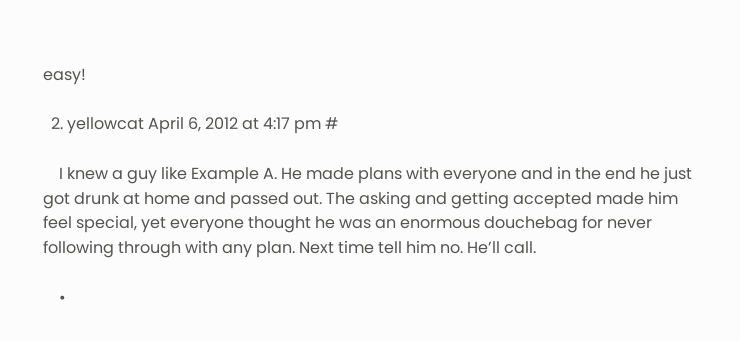easy!

  2. yellowcat April 6, 2012 at 4:17 pm #

    I knew a guy like Example A. He made plans with everyone and in the end he just got drunk at home and passed out. The asking and getting accepted made him feel special, yet everyone thought he was an enormous douchebag for never following through with any plan. Next time tell him no. He’ll call.

    •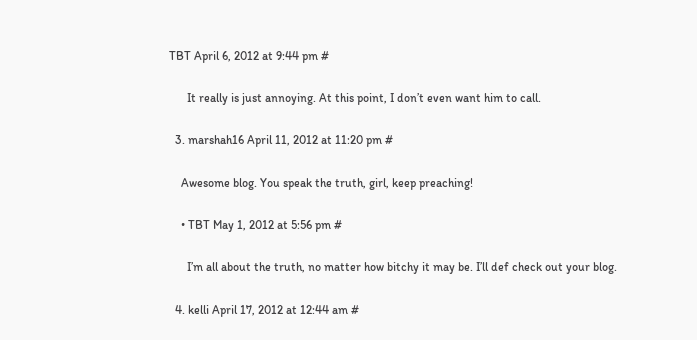TBT April 6, 2012 at 9:44 pm #

      It really is just annoying. At this point, I don’t even want him to call.

  3. marshah16 April 11, 2012 at 11:20 pm #

    Awesome blog. You speak the truth, girl, keep preaching!

    • TBT May 1, 2012 at 5:56 pm #

      I’m all about the truth, no matter how bitchy it may be. I’ll def check out your blog.

  4. kelli April 17, 2012 at 12:44 am #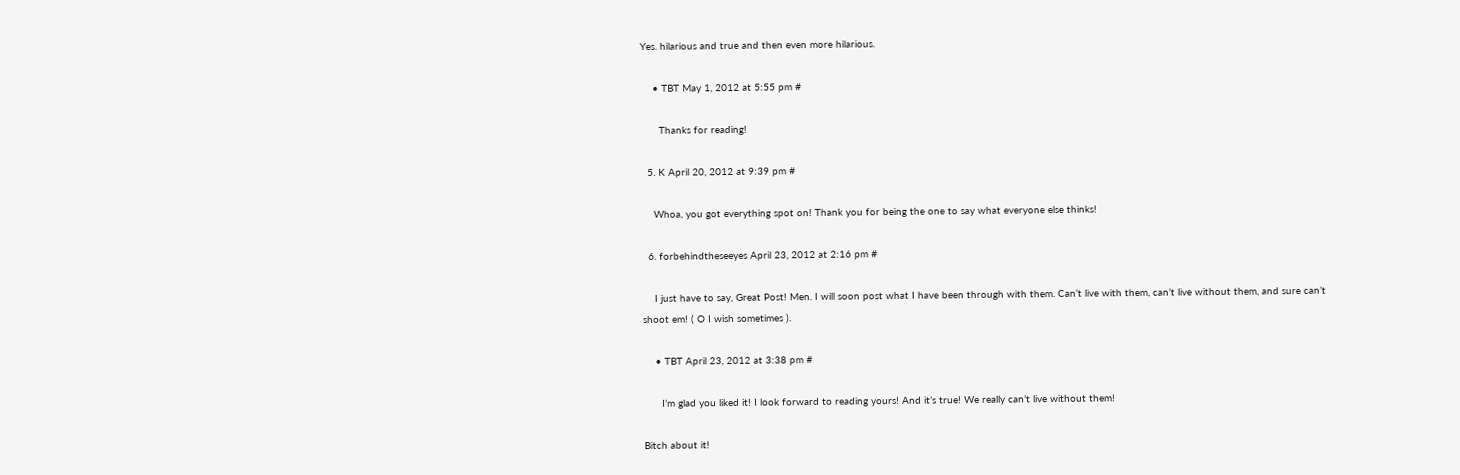Yes. hilarious and true and then even more hilarious.

    • TBT May 1, 2012 at 5:55 pm #

      Thanks for reading!

  5. K April 20, 2012 at 9:39 pm #

    Whoa, you got everything spot on! Thank you for being the one to say what everyone else thinks!

  6. forbehindtheseeyes April 23, 2012 at 2:16 pm #

    I just have to say, Great Post! Men. I will soon post what I have been through with them. Can’t live with them, can’t live without them, and sure can’t shoot em! ( O I wish sometimes ).

    • TBT April 23, 2012 at 3:38 pm #

      I’m glad you liked it! I look forward to reading yours! And it’s true! We really can’t live without them!

Bitch about it!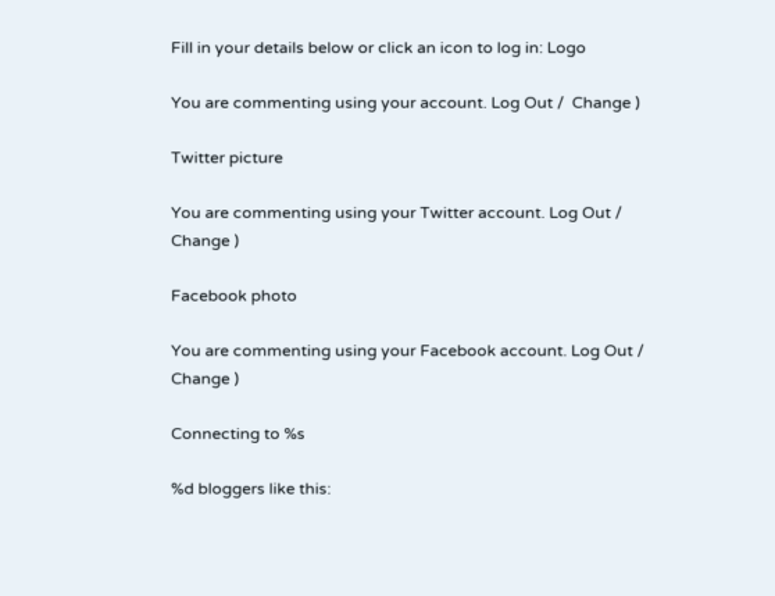Fill in your details below or click an icon to log in: Logo

You are commenting using your account. Log Out /  Change )

Twitter picture

You are commenting using your Twitter account. Log Out /  Change )

Facebook photo

You are commenting using your Facebook account. Log Out /  Change )

Connecting to %s

%d bloggers like this: